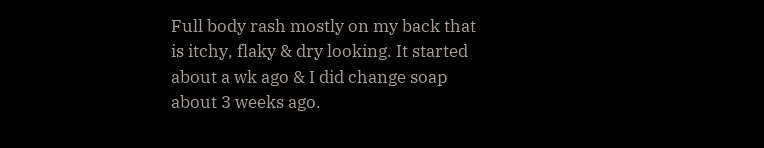Full body rash mostly on my back that is itchy, flaky & dry looking. It started about a wk ago & I did change soap about 3 weeks ago.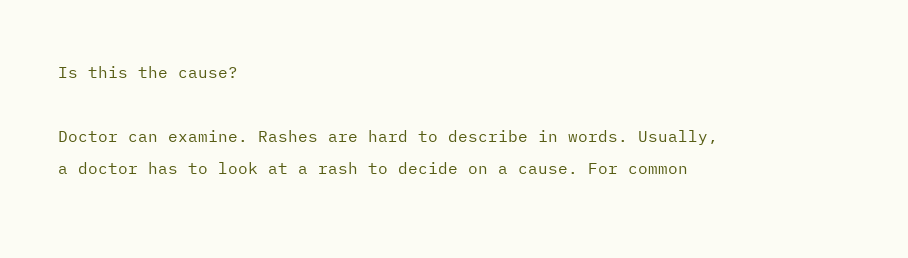Is this the cause?

Doctor can examine. Rashes are hard to describe in words. Usually, a doctor has to look at a rash to decide on a cause. For common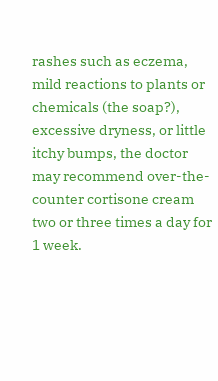rashes such as eczema, mild reactions to plants or chemicals (the soap?), excessive dryness, or little itchy bumps, the doctor may recommend over-the-counter cortisone cream two or three times a day for 1 week.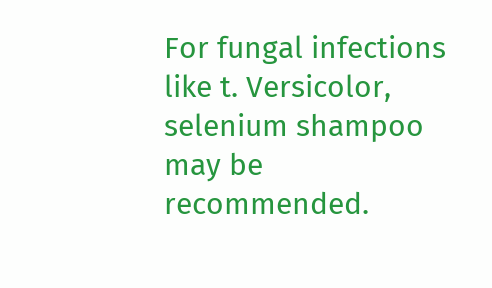For fungal infections like t. Versicolor, selenium shampoo may be recommended.